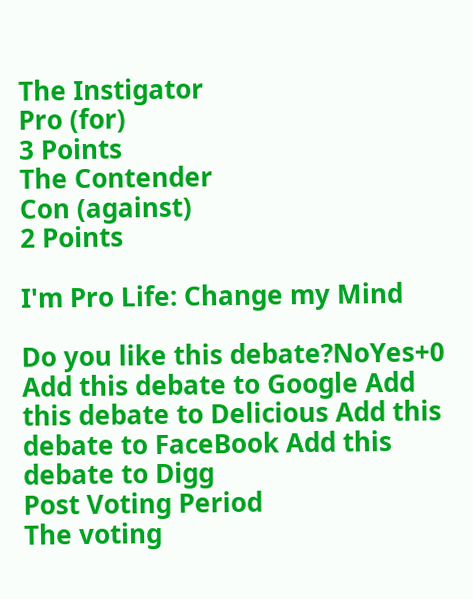The Instigator
Pro (for)
3 Points
The Contender
Con (against)
2 Points

I'm Pro Life: Change my Mind

Do you like this debate?NoYes+0
Add this debate to Google Add this debate to Delicious Add this debate to FaceBook Add this debate to Digg
Post Voting Period
The voting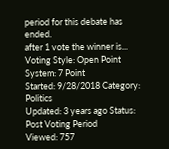period for this debate has ended.
after 1 vote the winner is...
Voting Style: Open Point System: 7 Point
Started: 9/28/2018 Category: Politics
Updated: 3 years ago Status: Post Voting Period
Viewed: 757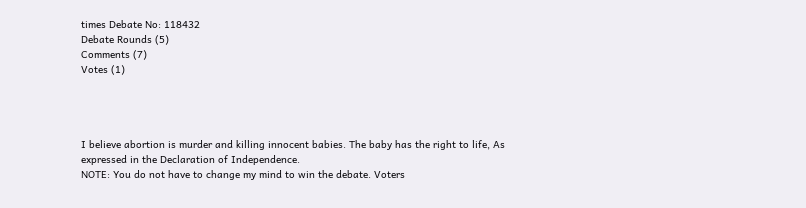times Debate No: 118432
Debate Rounds (5)
Comments (7)
Votes (1)




I believe abortion is murder and killing innocent babies. The baby has the right to life, As expressed in the Declaration of Independence.
NOTE: You do not have to change my mind to win the debate. Voters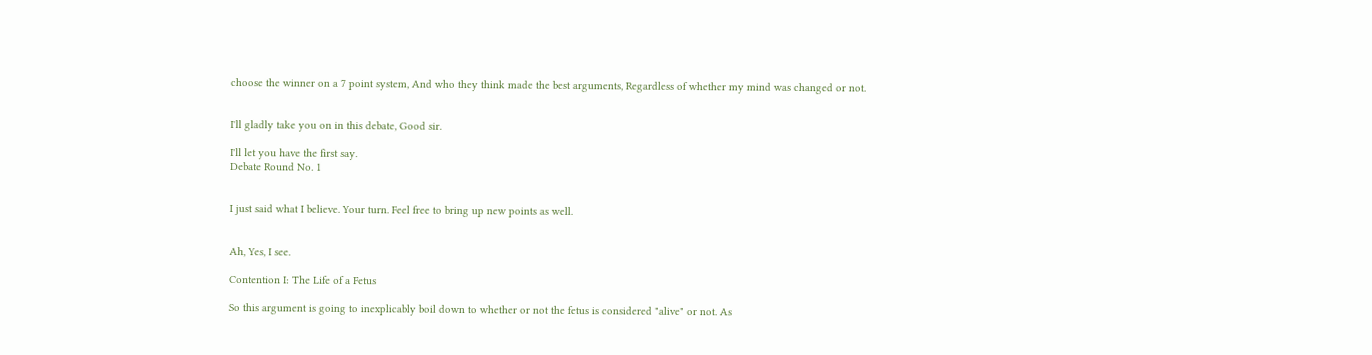choose the winner on a 7 point system, And who they think made the best arguments, Regardless of whether my mind was changed or not.


I'll gladly take you on in this debate, Good sir.

I'll let you have the first say.
Debate Round No. 1


I just said what I believe. Your turn. Feel free to bring up new points as well.


Ah, Yes, I see.

Contention I: The Life of a Fetus

So this argument is going to inexplicably boil down to whether or not the fetus is considered "alive" or not. As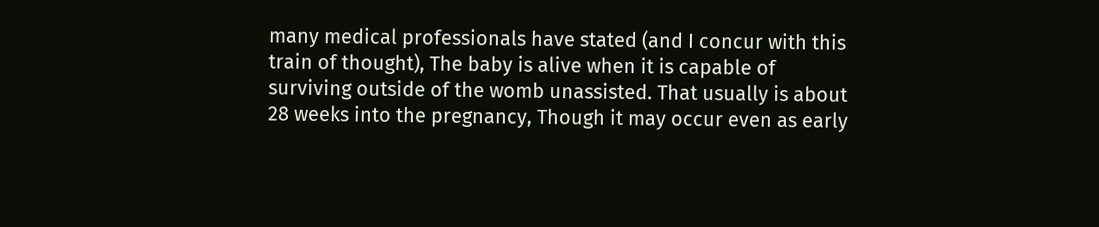many medical professionals have stated (and I concur with this train of thought), The baby is alive when it is capable of surviving outside of the womb unassisted. That usually is about 28 weeks into the pregnancy, Though it may occur even as early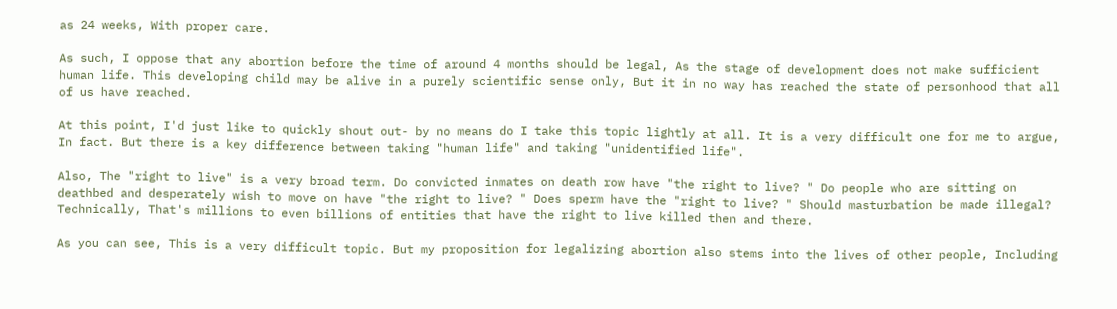as 24 weeks, With proper care.

As such, I oppose that any abortion before the time of around 4 months should be legal, As the stage of development does not make sufficient human life. This developing child may be alive in a purely scientific sense only, But it in no way has reached the state of personhood that all of us have reached.

At this point, I'd just like to quickly shout out- by no means do I take this topic lightly at all. It is a very difficult one for me to argue, In fact. But there is a key difference between taking "human life" and taking "unidentified life".

Also, The "right to live" is a very broad term. Do convicted inmates on death row have "the right to live? " Do people who are sitting on deathbed and desperately wish to move on have "the right to live? " Does sperm have the "right to live? " Should masturbation be made illegal? Technically, That's millions to even billions of entities that have the right to live killed then and there.

As you can see, This is a very difficult topic. But my proposition for legalizing abortion also stems into the lives of other people, Including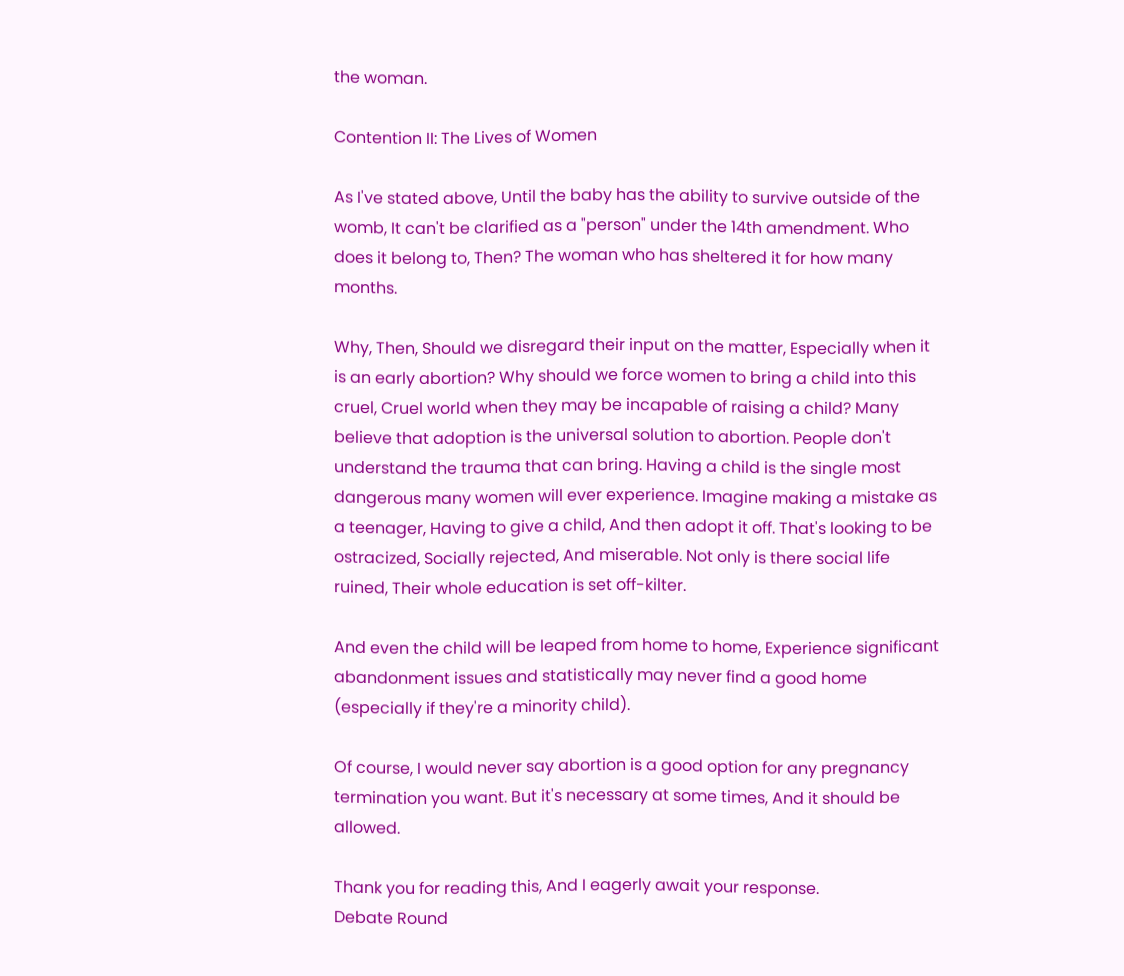the woman.

Contention II: The Lives of Women

As I've stated above, Until the baby has the ability to survive outside of the womb, It can't be clarified as a "person" under the 14th amendment. Who does it belong to, Then? The woman who has sheltered it for how many months.

Why, Then, Should we disregard their input on the matter, Especially when it is an early abortion? Why should we force women to bring a child into this cruel, Cruel world when they may be incapable of raising a child? Many believe that adoption is the universal solution to abortion. People don't understand the trauma that can bring. Having a child is the single most dangerous many women will ever experience. Imagine making a mistake as a teenager, Having to give a child, And then adopt it off. That's looking to be ostracized, Socially rejected, And miserable. Not only is there social life ruined, Their whole education is set off-kilter.

And even the child will be leaped from home to home, Experience significant abandonment issues and statistically may never find a good home (especially if they're a minority child).

Of course, I would never say abortion is a good option for any pregnancy termination you want. But it's necessary at some times, And it should be allowed.

Thank you for reading this, And I eagerly await your response.
Debate Round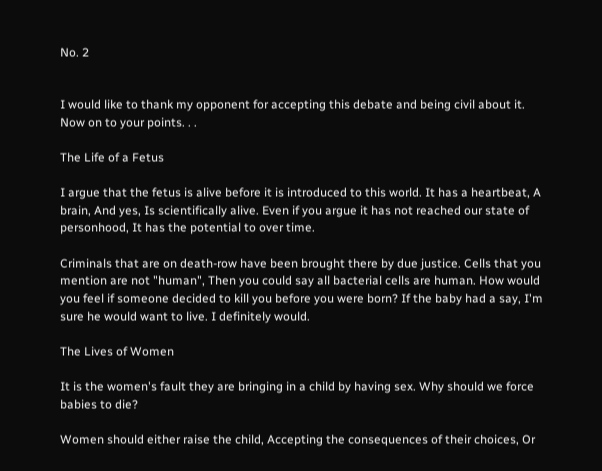No. 2


I would like to thank my opponent for accepting this debate and being civil about it. Now on to your points. . .

The Life of a Fetus

I argue that the fetus is alive before it is introduced to this world. It has a heartbeat, A brain, And yes, Is scientifically alive. Even if you argue it has not reached our state of personhood, It has the potential to over time.

Criminals that are on death-row have been brought there by due justice. Cells that you mention are not "human", Then you could say all bacterial cells are human. How would you feel if someone decided to kill you before you were born? If the baby had a say, I'm sure he would want to live. I definitely would.

The Lives of Women

It is the women's fault they are bringing in a child by having sex. Why should we force babies to die?

Women should either raise the child, Accepting the consequences of their choices, Or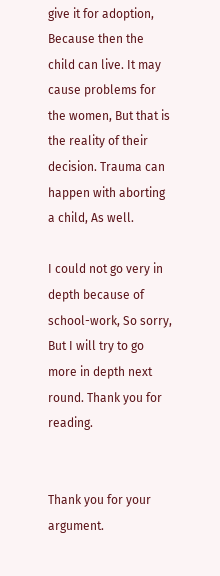give it for adoption, Because then the child can live. It may cause problems for the women, But that is the reality of their decision. Trauma can happen with aborting a child, As well.

I could not go very in depth because of school-work, So sorry, But I will try to go more in depth next round. Thank you for reading.


Thank you for your argument.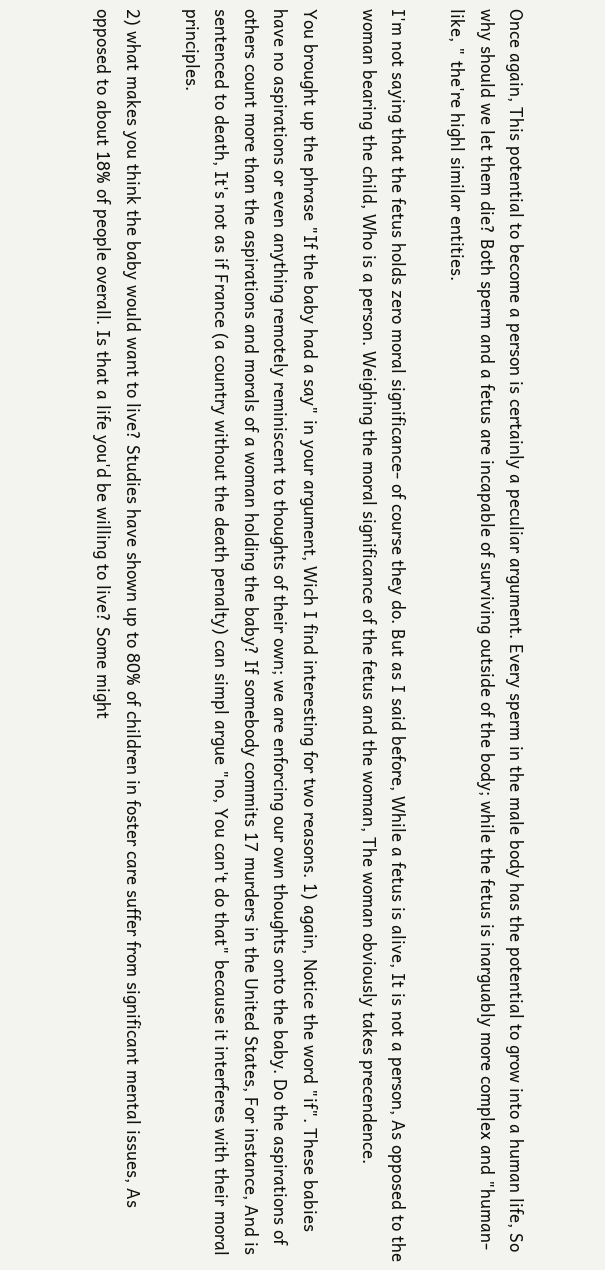Once again, This potential to become a person is certainly a peculiar argument. Every sperm in the male body has the potential to grow into a human life, So why should we let them die? Both sperm and a fetus are incapable of surviving outside of the body; while the fetus is inarguably more complex and "human-like, " the're highl similar entities.

I'm not saying that the fetus holds zero moral significance- of course they do. But as I said before, While a fetus is alive, It is not a person, As opposed to the woman bearing the child, Who is a person. Weighing the moral significance of the fetus and the woman, The woman obviously takes precendence.

You brought up the phrase "If the baby had a say" in your argument, Wich I find interesting for two reasons. 1) again, Notice the word "if". These babies have no aspirations or even anything remotely reminiscent to thoughts of their own; we are enforcing our own thoughts onto the baby. Do the aspirations of others count more than the aspirations and morals of a woman holding the baby? If somebody commits 17 murders in the United States, For instance, And is sentenced to death, It's not as if France (a country without the death penalty) can simpl argue "no, You can't do that" because it interferes with their moral principles.

2) what makes you think the baby would want to live? Studies have shown up to 80% of children in foster care suffer from significant mental issues, As opposed to about 18% of people overall. Is that a life you'd be willing to live? Some might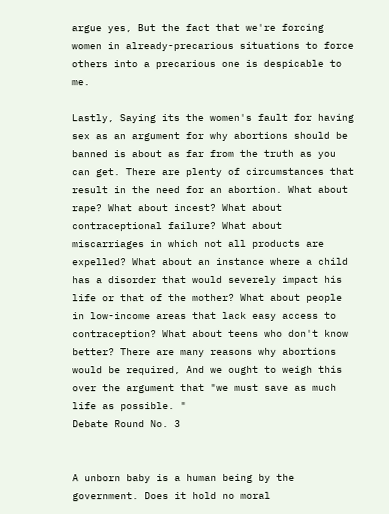argue yes, But the fact that we're forcing women in already-precarious situations to force others into a precarious one is despicable to me.

Lastly, Saying its the women's fault for having sex as an argument for why abortions should be banned is about as far from the truth as you can get. There are plenty of circumstances that result in the need for an abortion. What about rape? What about incest? What about contraceptional failure? What about miscarriages in which not all products are expelled? What about an instance where a child has a disorder that would severely impact his life or that of the mother? What about people in low-income areas that lack easy access to contraception? What about teens who don't know better? There are many reasons why abortions would be required, And we ought to weigh this over the argument that "we must save as much life as possible. "
Debate Round No. 3


A unborn baby is a human being by the government. Does it hold no moral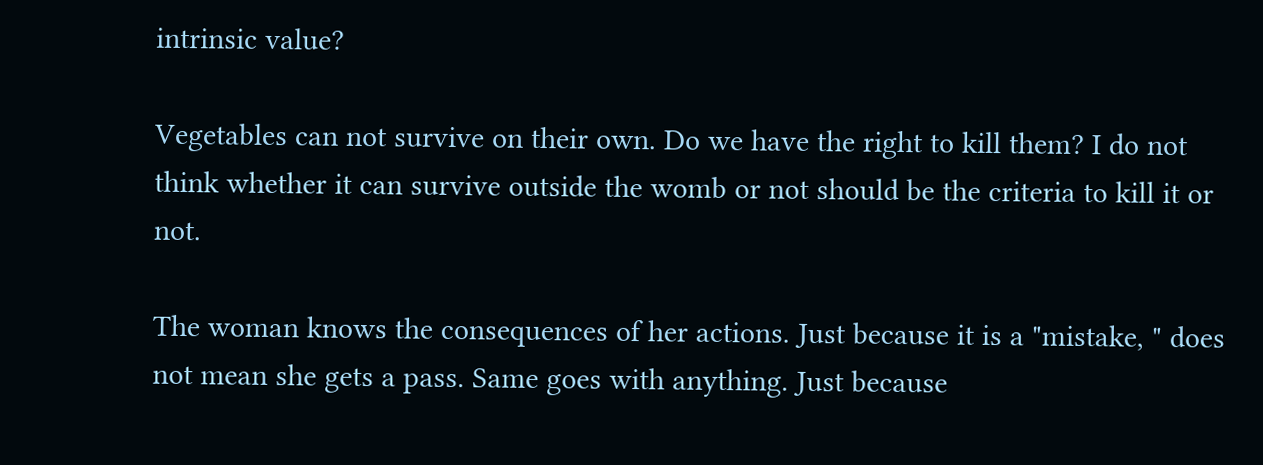intrinsic value?

Vegetables can not survive on their own. Do we have the right to kill them? I do not think whether it can survive outside the womb or not should be the criteria to kill it or not.

The woman knows the consequences of her actions. Just because it is a "mistake, " does not mean she gets a pass. Same goes with anything. Just because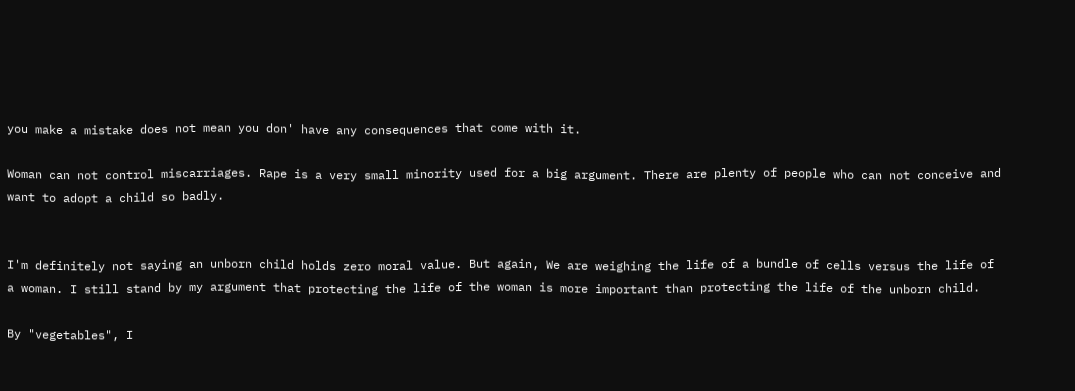you make a mistake does not mean you don' have any consequences that come with it.

Woman can not control miscarriages. Rape is a very small minority used for a big argument. There are plenty of people who can not conceive and want to adopt a child so badly.


I'm definitely not saying an unborn child holds zero moral value. But again, We are weighing the life of a bundle of cells versus the life of a woman. I still stand by my argument that protecting the life of the woman is more important than protecting the life of the unborn child.

By "vegetables", I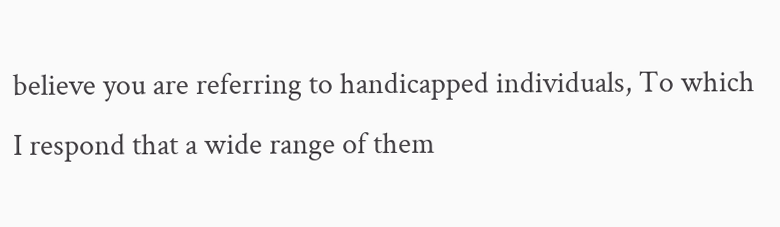believe you are referring to handicapped individuals, To which I respond that a wide range of them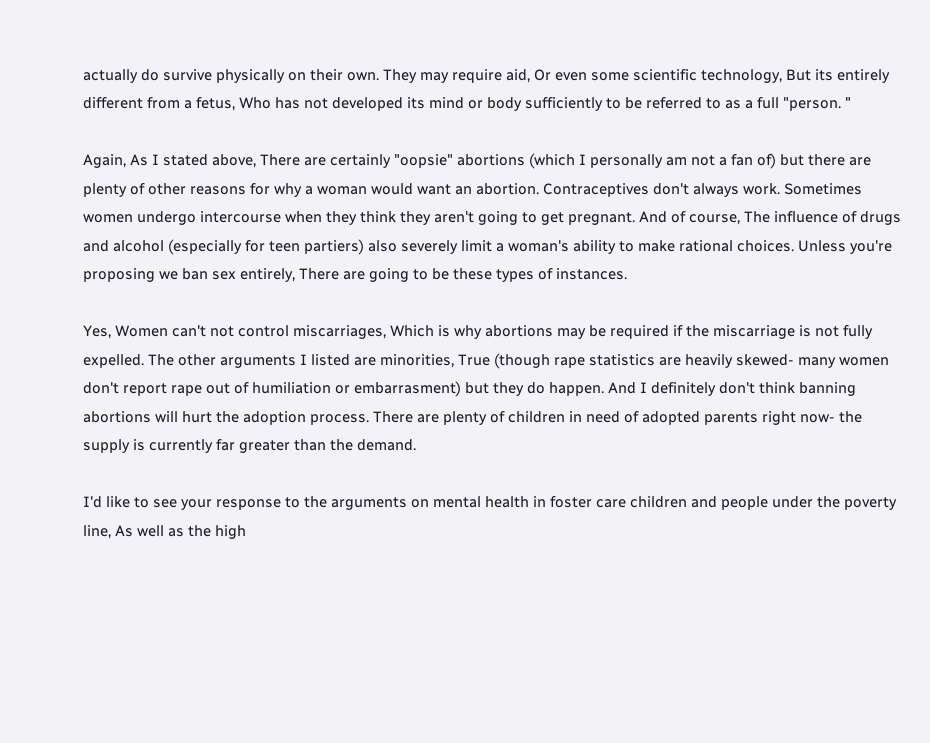actually do survive physically on their own. They may require aid, Or even some scientific technology, But its entirely different from a fetus, Who has not developed its mind or body sufficiently to be referred to as a full "person. "

Again, As I stated above, There are certainly "oopsie" abortions (which I personally am not a fan of) but there are plenty of other reasons for why a woman would want an abortion. Contraceptives don't always work. Sometimes women undergo intercourse when they think they aren't going to get pregnant. And of course, The influence of drugs and alcohol (especially for teen partiers) also severely limit a woman's ability to make rational choices. Unless you're proposing we ban sex entirely, There are going to be these types of instances.

Yes, Women can't not control miscarriages, Which is why abortions may be required if the miscarriage is not fully expelled. The other arguments I listed are minorities, True (though rape statistics are heavily skewed- many women don't report rape out of humiliation or embarrasment) but they do happen. And I definitely don't think banning abortions will hurt the adoption process. There are plenty of children in need of adopted parents right now- the supply is currently far greater than the demand.

I'd like to see your response to the arguments on mental health in foster care children and people under the poverty line, As well as the high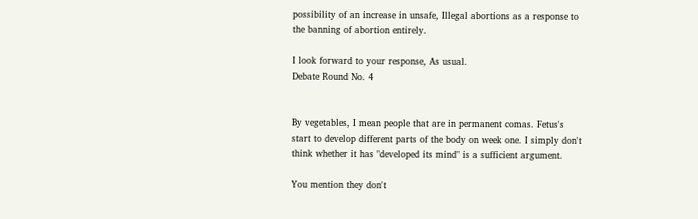possibility of an increase in unsafe, Illegal abortions as a response to the banning of abortion entirely.

I look forward to your response, As usual.
Debate Round No. 4


By vegetables, I mean people that are in permanent comas. Fetus's start to develop different parts of the body on week one. I simply don't think whether it has "developed its mind" is a sufficient argument.

You mention they don't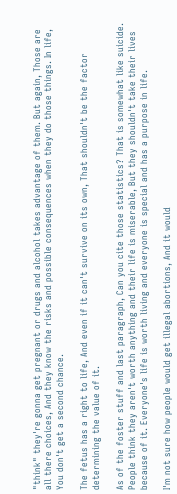"think" they're gonna get pregnant or drugs and alcohol takes advantage of them. But again, Those are all there choices, And they know the risks and possible consequences when they do those things. In life, You don't get a second chance.

The fetus has a right to life, And even if it can't survive on its own, That shouldn't be the factor determining the value of it.

As of the foster stuff and last paragraph, Can you cite those statistics? That is somewhat like suicide. People think they aren't worth anything and their life is miserable, But they shouldn't take their lives because of it. Everyone's life is worth living and everyone is special and has a purpose in life.

I'm not sure how people would get illegal abortions, And it would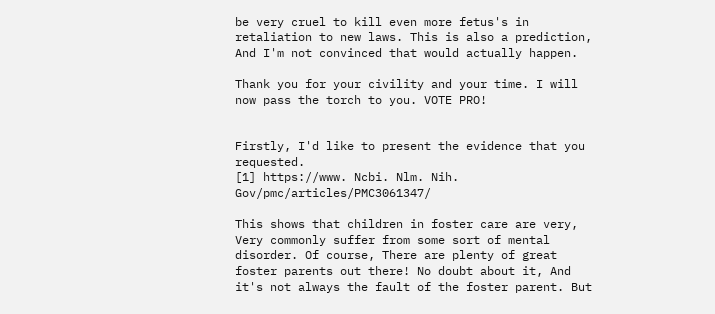be very cruel to kill even more fetus's in retaliation to new laws. This is also a prediction, And I'm not convinced that would actually happen.

Thank you for your civility and your time. I will now pass the torch to you. VOTE PRO!


Firstly, I'd like to present the evidence that you requested.
[1] https://www. Ncbi. Nlm. Nih. Gov/pmc/articles/PMC3061347/

This shows that children in foster care are very, Very commonly suffer from some sort of mental disorder. Of course, There are plenty of great foster parents out there! No doubt about it, And it's not always the fault of the foster parent. But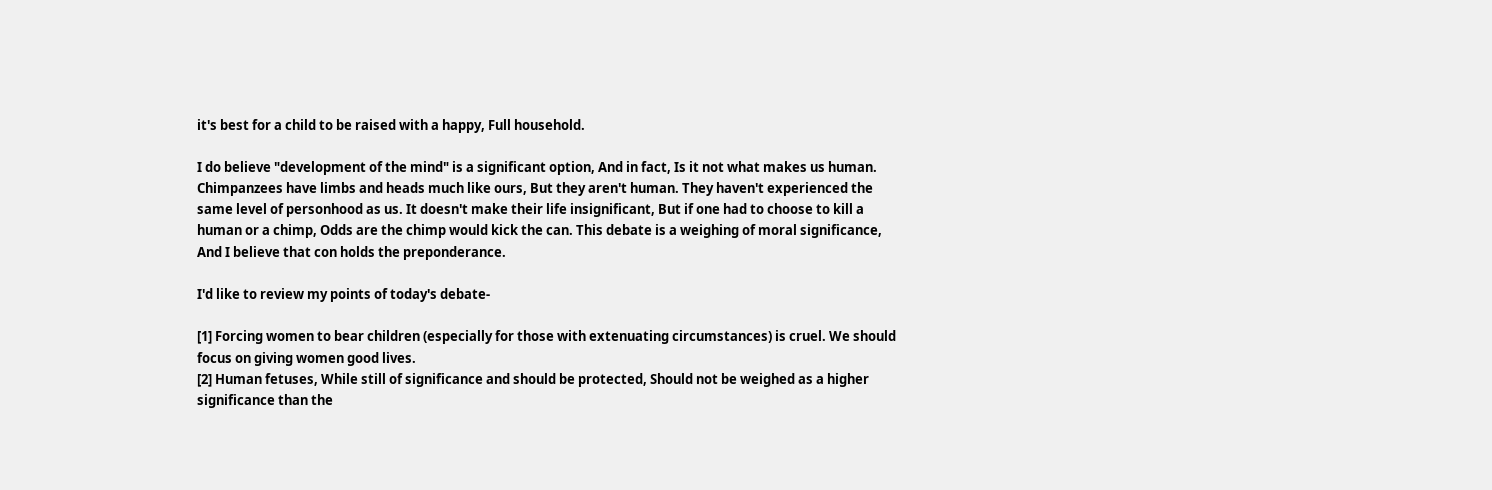it's best for a child to be raised with a happy, Full household.

I do believe "development of the mind" is a significant option, And in fact, Is it not what makes us human. Chimpanzees have limbs and heads much like ours, But they aren't human. They haven't experienced the same level of personhood as us. It doesn't make their life insignificant, But if one had to choose to kill a human or a chimp, Odds are the chimp would kick the can. This debate is a weighing of moral significance, And I believe that con holds the preponderance.

I'd like to review my points of today's debate-

[1] Forcing women to bear children (especially for those with extenuating circumstances) is cruel. We should focus on giving women good lives.
[2] Human fetuses, While still of significance and should be protected, Should not be weighed as a higher significance than the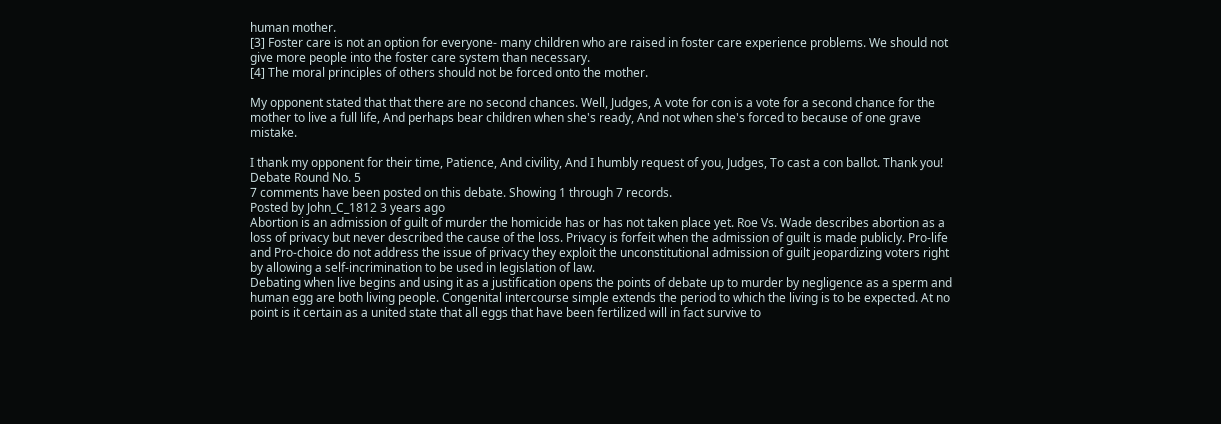human mother.
[3] Foster care is not an option for everyone- many children who are raised in foster care experience problems. We should not give more people into the foster care system than necessary.
[4] The moral principles of others should not be forced onto the mother.

My opponent stated that that there are no second chances. Well, Judges, A vote for con is a vote for a second chance for the mother to live a full life, And perhaps bear children when she's ready, And not when she's forced to because of one grave mistake.

I thank my opponent for their time, Patience, And civility, And I humbly request of you, Judges, To cast a con ballot. Thank you!
Debate Round No. 5
7 comments have been posted on this debate. Showing 1 through 7 records.
Posted by John_C_1812 3 years ago
Abortion is an admission of guilt of murder the homicide has or has not taken place yet. Roe Vs. Wade describes abortion as a loss of privacy but never described the cause of the loss. Privacy is forfeit when the admission of guilt is made publicly. Pro-life and Pro-choice do not address the issue of privacy they exploit the unconstitutional admission of guilt jeopardizing voters right by allowing a self-incrimination to be used in legislation of law.
Debating when live begins and using it as a justification opens the points of debate up to murder by negligence as a sperm and human egg are both living people. Congenital intercourse simple extends the period to which the living is to be expected. At no point is it certain as a united state that all eggs that have been fertilized will in fact survive to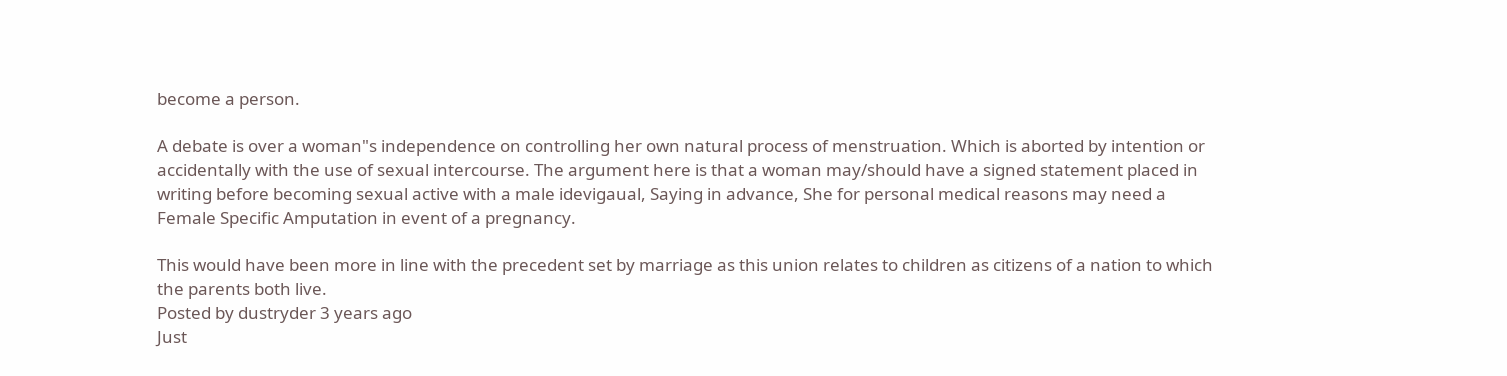become a person.

A debate is over a woman"s independence on controlling her own natural process of menstruation. Which is aborted by intention or accidentally with the use of sexual intercourse. The argument here is that a woman may/should have a signed statement placed in writing before becoming sexual active with a male idevigaual, Saying in advance, She for personal medical reasons may need a Female Specific Amputation in event of a pregnancy.

This would have been more in line with the precedent set by marriage as this union relates to children as citizens of a nation to which the parents both live.
Posted by dustryder 3 years ago
Just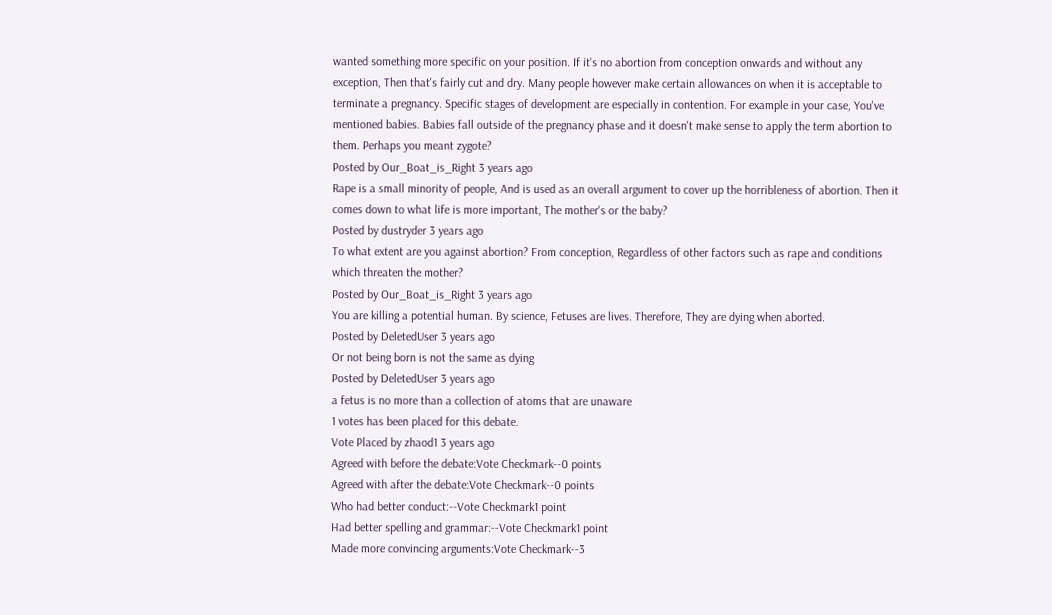wanted something more specific on your position. If it's no abortion from conception onwards and without any exception, Then that's fairly cut and dry. Many people however make certain allowances on when it is acceptable to terminate a pregnancy. Specific stages of development are especially in contention. For example in your case, You've mentioned babies. Babies fall outside of the pregnancy phase and it doesn't make sense to apply the term abortion to them. Perhaps you meant zygote?
Posted by Our_Boat_is_Right 3 years ago
Rape is a small minority of people, And is used as an overall argument to cover up the horribleness of abortion. Then it comes down to what life is more important, The mother's or the baby?
Posted by dustryder 3 years ago
To what extent are you against abortion? From conception, Regardless of other factors such as rape and conditions which threaten the mother?
Posted by Our_Boat_is_Right 3 years ago
You are killing a potential human. By science, Fetuses are lives. Therefore, They are dying when aborted.
Posted by DeletedUser 3 years ago
Or not being born is not the same as dying
Posted by DeletedUser 3 years ago
a fetus is no more than a collection of atoms that are unaware
1 votes has been placed for this debate.
Vote Placed by zhaod1 3 years ago
Agreed with before the debate:Vote Checkmark--0 points
Agreed with after the debate:Vote Checkmark--0 points
Who had better conduct:--Vote Checkmark1 point
Had better spelling and grammar:--Vote Checkmark1 point
Made more convincing arguments:Vote Checkmark--3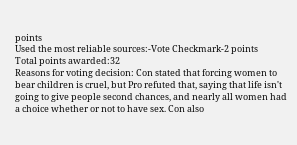points
Used the most reliable sources:-Vote Checkmark-2 points
Total points awarded:32
Reasons for voting decision: Con stated that forcing women to bear children is cruel, but Pro refuted that, saying that life isn't going to give people second chances, and nearly all women had a choice whether or not to have sex. Con also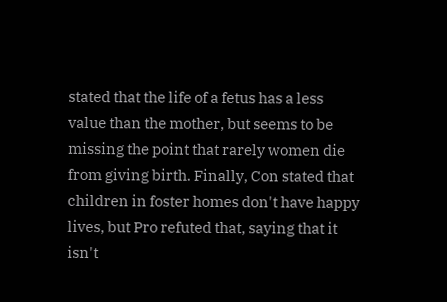stated that the life of a fetus has a less value than the mother, but seems to be missing the point that rarely women die from giving birth. Finally, Con stated that children in foster homes don't have happy lives, but Pro refuted that, saying that it isn't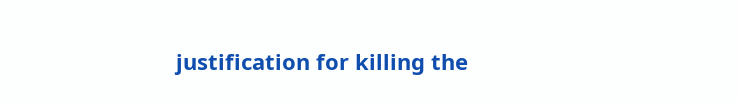justification for killing the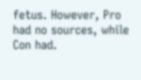fetus. However, Pro had no sources, while Con had.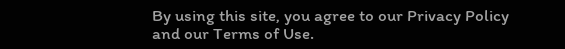By using this site, you agree to our Privacy Policy and our Terms of Use.